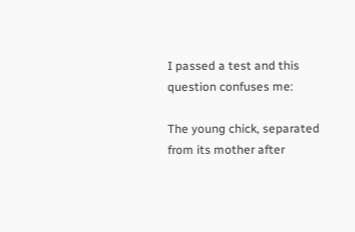I passed a test and this question confuses me:

The young chick, separated from its mother after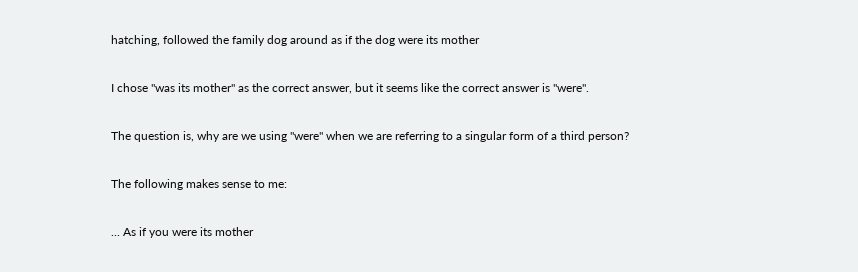hatching, followed the family dog around as if the dog were its mother

I chose "was its mother" as the correct answer, but it seems like the correct answer is "were".

The question is, why are we using "were" when we are referring to a singular form of a third person?

The following makes sense to me:

... As if you were its mother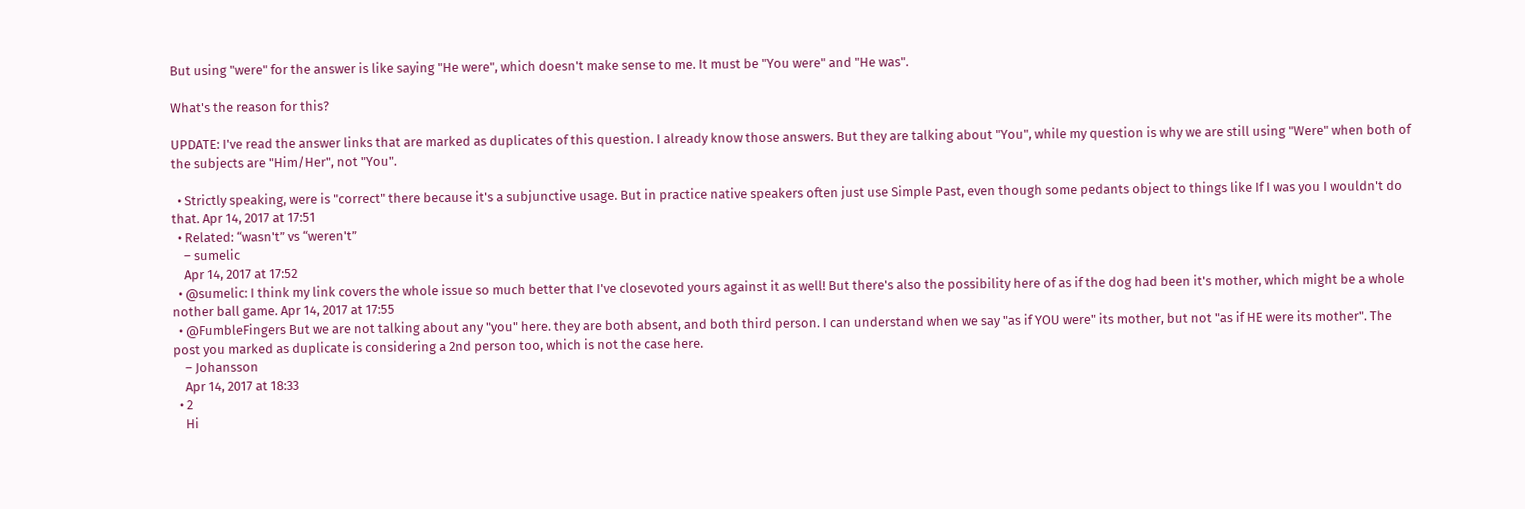But using "were" for the answer is like saying "He were", which doesn't make sense to me. It must be "You were" and "He was".

What's the reason for this?

UPDATE: I've read the answer links that are marked as duplicates of this question. I already know those answers. But they are talking about "You", while my question is why we are still using "Were" when both of the subjects are "Him/Her", not "You".

  • Strictly speaking, were is "correct" there because it's a subjunctive usage. But in practice native speakers often just use Simple Past, even though some pedants object to things like If I was you I wouldn't do that. Apr 14, 2017 at 17:51
  • Related: “wasn't” vs “weren't”
    – sumelic
    Apr 14, 2017 at 17:52
  • @sumelic: I think my link covers the whole issue so much better that I've closevoted yours against it as well! But there's also the possibility here of as if the dog had been it's mother, which might be a whole nother ball game. Apr 14, 2017 at 17:55
  • @FumbleFingers But we are not talking about any "you" here. they are both absent, and both third person. I can understand when we say "as if YOU were" its mother, but not "as if HE were its mother". The post you marked as duplicate is considering a 2nd person too, which is not the case here.
    – Johansson
    Apr 14, 2017 at 18:33
  • 2
    Hi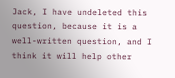Jack, I have undeleted this question, because it is a well-written question, and I think it will help other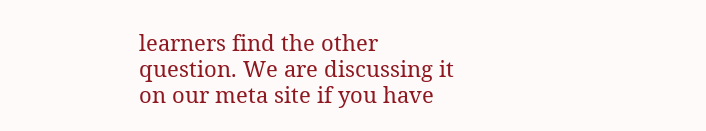learners find the other question. We are discussing it on our meta site if you have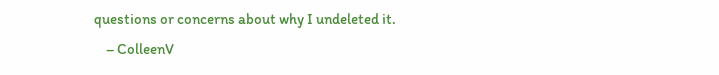questions or concerns about why I undeleted it.
    – ColleenV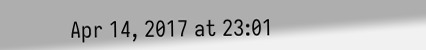Apr 14, 2017 at 23:01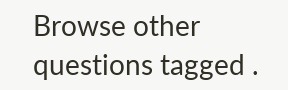Browse other questions tagged .